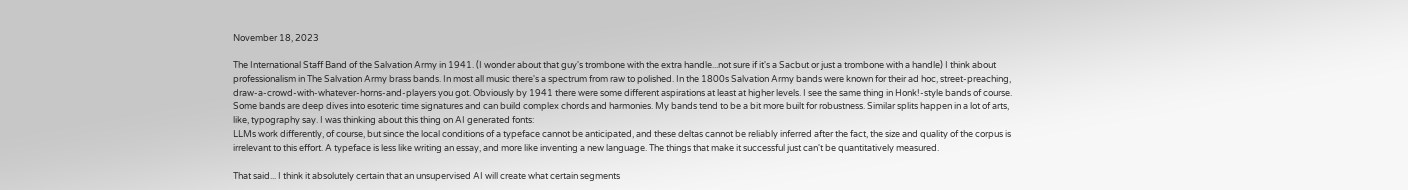November 18, 2023

The International Staff Band of the Salvation Army in 1941. (I wonder about that guy's trombone with the extra handle...not sure if it's a Sacbut or just a trombone with a handle) I think about professionalism in The Salvation Army brass bands. In most all music there's a spectrum from raw to polished. In the 1800s Salvation Army bands were known for their ad hoc, street-preaching, draw-a-crowd-with-whatever-horns-and-players you got. Obviously by 1941 there were some different aspirations at least at higher levels. I see the same thing in Honk!-style bands of course. Some bands are deep dives into esoteric time signatures and can build complex chords and harmonies. My bands tend to be a bit more built for robustness. Similar splits happen in a lot of arts, like, typography say. I was thinking about this thing on AI generated fonts:
LLMs work differently, of course, but since the local conditions of a typeface cannot be anticipated, and these deltas cannot be reliably inferred after the fact, the size and quality of the corpus is irrelevant to this effort. A typeface is less like writing an essay, and more like inventing a new language. The things that make it successful just can't be quantitatively measured.

That said... I think it absolutely certain that an unsupervised AI will create what certain segments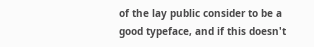of the lay public consider to be a good typeface, and if this doesn't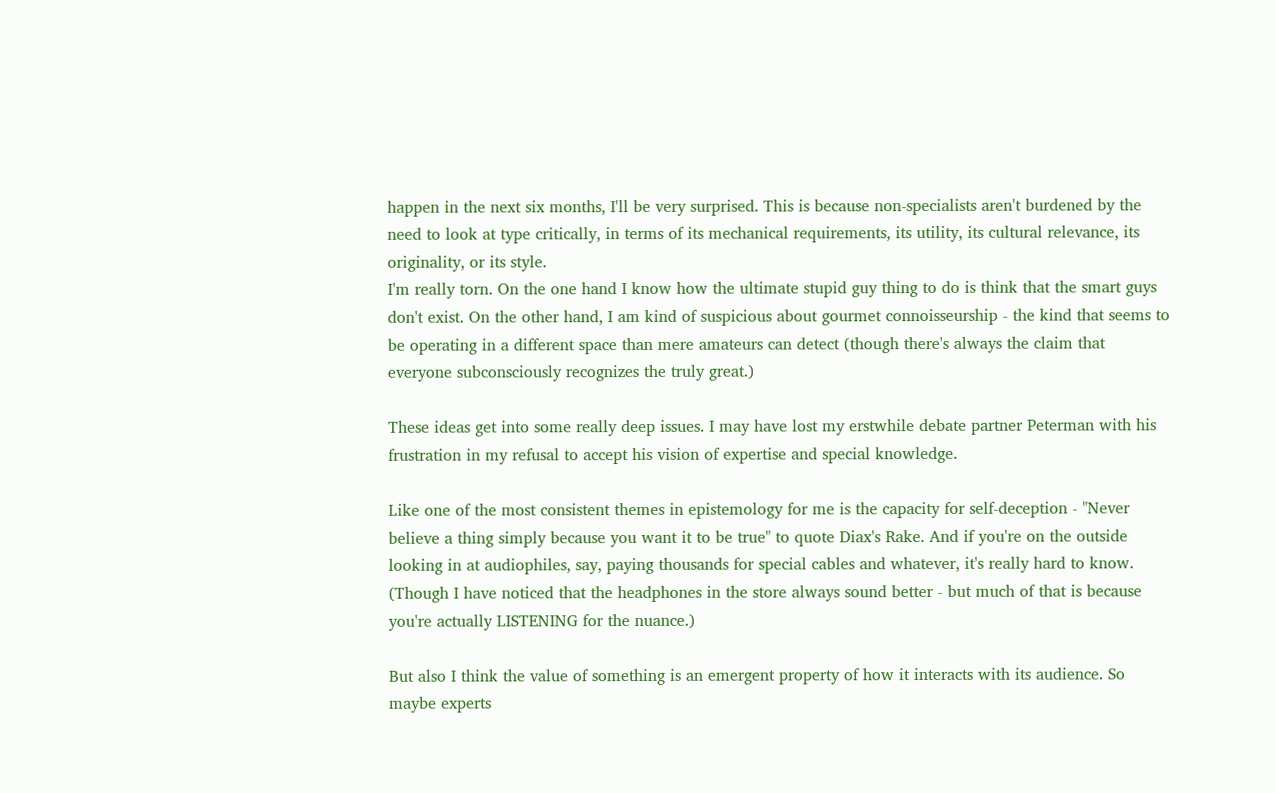happen in the next six months, I'll be very surprised. This is because non-specialists aren't burdened by the need to look at type critically, in terms of its mechanical requirements, its utility, its cultural relevance, its originality, or its style.
I'm really torn. On the one hand I know how the ultimate stupid guy thing to do is think that the smart guys don't exist. On the other hand, I am kind of suspicious about gourmet connoisseurship - the kind that seems to be operating in a different space than mere amateurs can detect (though there's always the claim that everyone subconsciously recognizes the truly great.)

These ideas get into some really deep issues. I may have lost my erstwhile debate partner Peterman with his frustration in my refusal to accept his vision of expertise and special knowledge.

Like one of the most consistent themes in epistemology for me is the capacity for self-deception - "Never believe a thing simply because you want it to be true" to quote Diax's Rake. And if you're on the outside looking in at audiophiles, say, paying thousands for special cables and whatever, it's really hard to know. (Though I have noticed that the headphones in the store always sound better - but much of that is because you're actually LISTENING for the nuance.)

But also I think the value of something is an emergent property of how it interacts with its audience. So maybe experts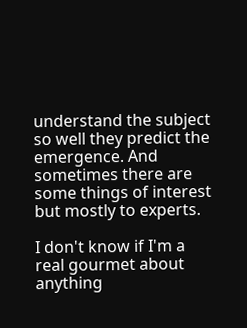understand the subject so well they predict the emergence. And sometimes there are some things of interest but mostly to experts.

I don't know if I'm a real gourmet about anything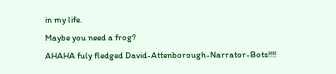in my life.
Maybe you need a frog?
AHAHA fuly fledged David-Attenborough-Narrator-Bots!!!!